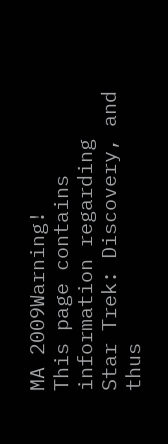MA 2009Warning!
This page contains information regarding Star Trek: Discovery, and thus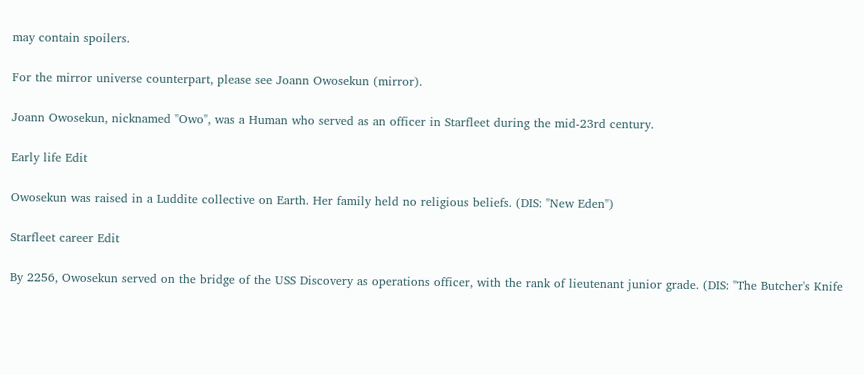may contain spoilers.

For the mirror universe counterpart, please see Joann Owosekun (mirror).

Joann Owosekun, nicknamed "Owo", was a Human who served as an officer in Starfleet during the mid-23rd century.

Early life Edit

Owosekun was raised in a Luddite collective on Earth. Her family held no religious beliefs. (DIS: "New Eden")

Starfleet career Edit

By 2256, Owosekun served on the bridge of the USS Discovery as operations officer, with the rank of lieutenant junior grade. (DIS: "The Butcher's Knife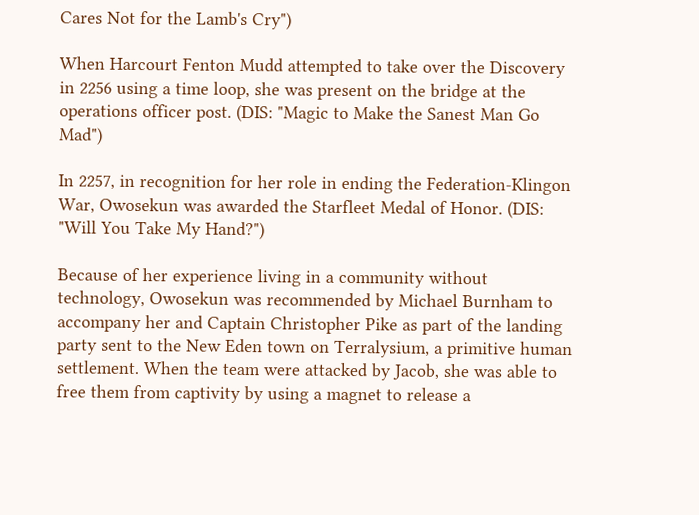Cares Not for the Lamb's Cry")

When Harcourt Fenton Mudd attempted to take over the Discovery in 2256 using a time loop, she was present on the bridge at the operations officer post. (DIS: "Magic to Make the Sanest Man Go Mad")

In 2257, in recognition for her role in ending the Federation-Klingon War, Owosekun was awarded the Starfleet Medal of Honor. (DIS: "Will You Take My Hand?")

Because of her experience living in a community without technology, Owosekun was recommended by Michael Burnham to accompany her and Captain Christopher Pike as part of the landing party sent to the New Eden town on Terralysium, a primitive human settlement. When the team were attacked by Jacob, she was able to free them from captivity by using a magnet to release a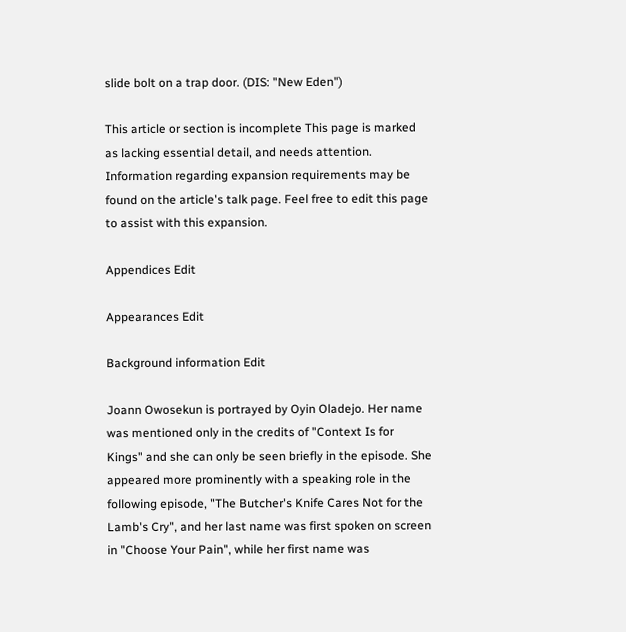slide bolt on a trap door. (DIS: "New Eden")

This article or section is incomplete This page is marked as lacking essential detail, and needs attention. Information regarding expansion requirements may be found on the article's talk page. Feel free to edit this page to assist with this expansion.

Appendices Edit

Appearances Edit

Background information Edit

Joann Owosekun is portrayed by Oyin Oladejo. Her name was mentioned only in the credits of "Context Is for Kings" and she can only be seen briefly in the episode. She appeared more prominently with a speaking role in the following episode, "The Butcher's Knife Cares Not for the Lamb's Cry", and her last name was first spoken on screen in "Choose Your Pain", while her first name was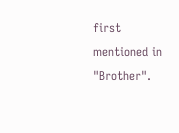first mentioned in "Brother".